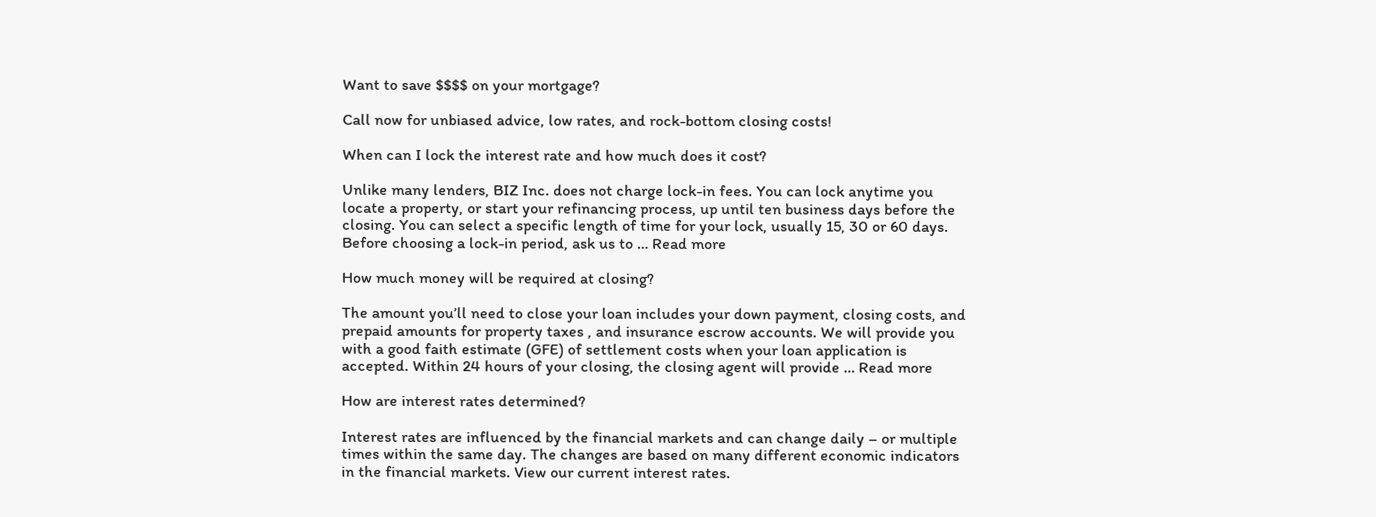Want to save $$$$ on your mortgage?

Call now for unbiased advice, low rates, and rock-bottom closing costs!

When can I lock the interest rate and how much does it cost?

Unlike many lenders, BIZ Inc. does not charge lock-in fees. You can lock anytime you locate a property, or start your refinancing process, up until ten business days before the closing. You can select a specific length of time for your lock, usually 15, 30 or 60 days. Before choosing a lock-in period, ask us to … Read more

How much money will be required at closing?

The amount you’ll need to close your loan includes your down payment, closing costs, and prepaid amounts for property taxes , and insurance escrow accounts. We will provide you with a good faith estimate (GFE) of settlement costs when your loan application is accepted. Within 24 hours of your closing, the closing agent will provide … Read more

How are interest rates determined?

Interest rates are influenced by the financial markets and can change daily – or multiple times within the same day. The changes are based on many different economic indicators in the financial markets. View our current interest rates.